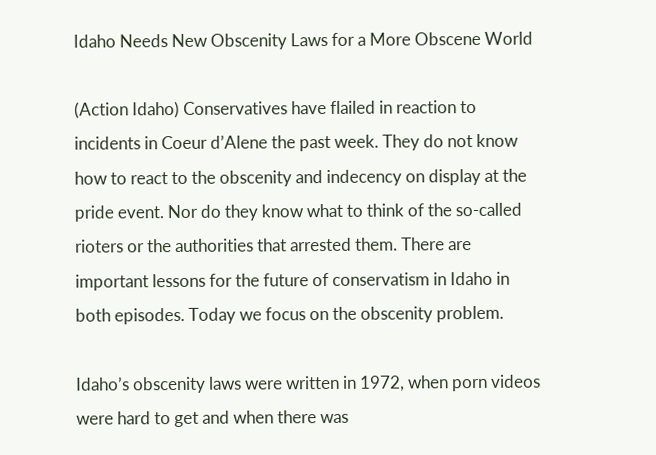Idaho Needs New Obscenity Laws for a More Obscene World

(Action Idaho) Conservatives have flailed in reaction to incidents in Coeur d’Alene the past week. They do not know how to react to the obscenity and indecency on display at the pride event. Nor do they know what to think of the so-called rioters or the authorities that arrested them. There are important lessons for the future of conservatism in Idaho in both episodes. Today we focus on the obscenity problem.

Idaho’s obscenity laws were written in 1972, when porn videos were hard to get and when there was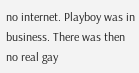no internet. Playboy was in business. There was then no real gay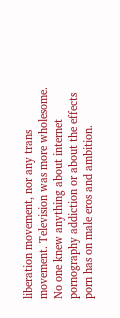liberation movement, nor any trans movement. Television was more wholesome. No one knew anything about internet pornography addiction or about the effects porn has on male eros and ambition.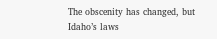The obscenity has changed, but Idaho’s laws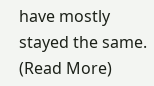have mostly stayed the same.  (Read More)